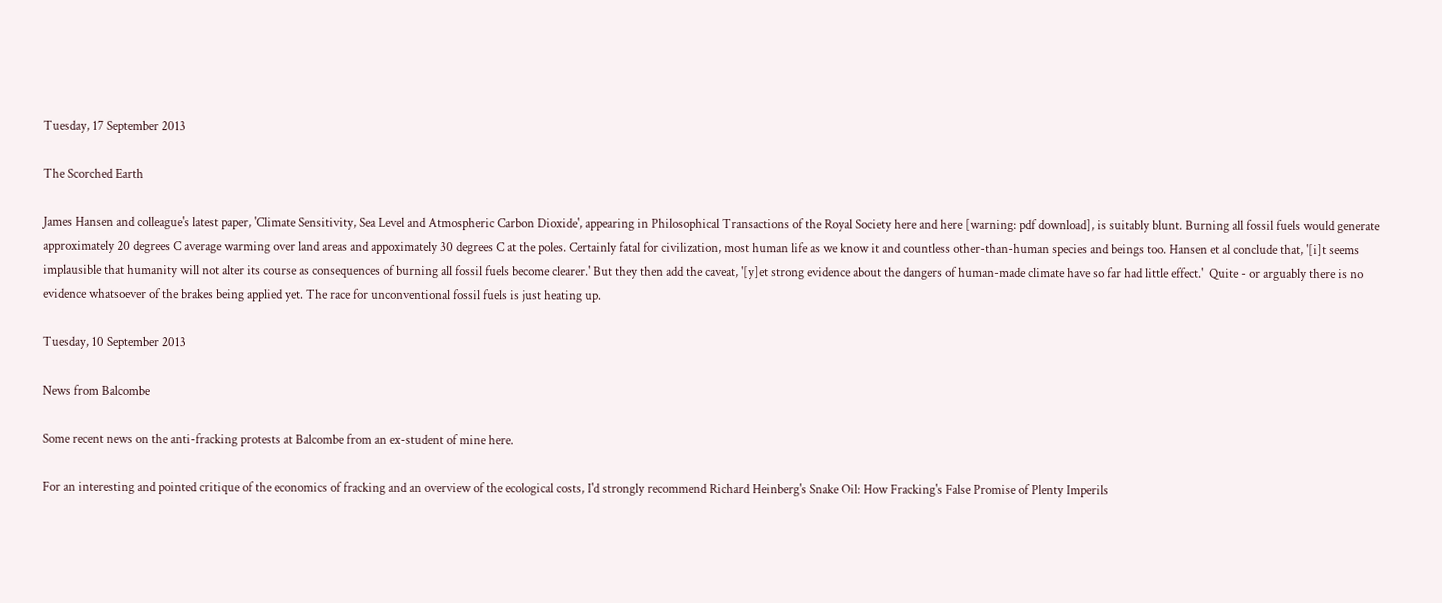Tuesday, 17 September 2013

The Scorched Earth

James Hansen and colleague's latest paper, 'Climate Sensitivity, Sea Level and Atmospheric Carbon Dioxide', appearing in Philosophical Transactions of the Royal Society here and here [warning: pdf download], is suitably blunt. Burning all fossil fuels would generate approximately 20 degrees C average warming over land areas and appoximately 30 degrees C at the poles. Certainly fatal for civilization, most human life as we know it and countless other-than-human species and beings too. Hansen et al conclude that, '[i]t seems implausible that humanity will not alter its course as consequences of burning all fossil fuels become clearer.' But they then add the caveat, '[y]et strong evidence about the dangers of human-made climate have so far had little effect.'  Quite - or arguably there is no evidence whatsoever of the brakes being applied yet. The race for unconventional fossil fuels is just heating up.

Tuesday, 10 September 2013

News from Balcombe

Some recent news on the anti-fracking protests at Balcombe from an ex-student of mine here.

For an interesting and pointed critique of the economics of fracking and an overview of the ecological costs, I'd strongly recommend Richard Heinberg's Snake Oil: How Fracking's False Promise of Plenty Imperils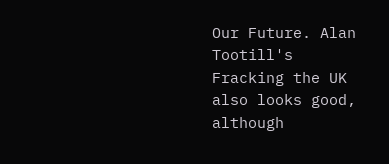Our Future. Alan Tootill's Fracking the UK also looks good, although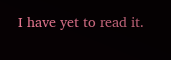I have yet to read it.